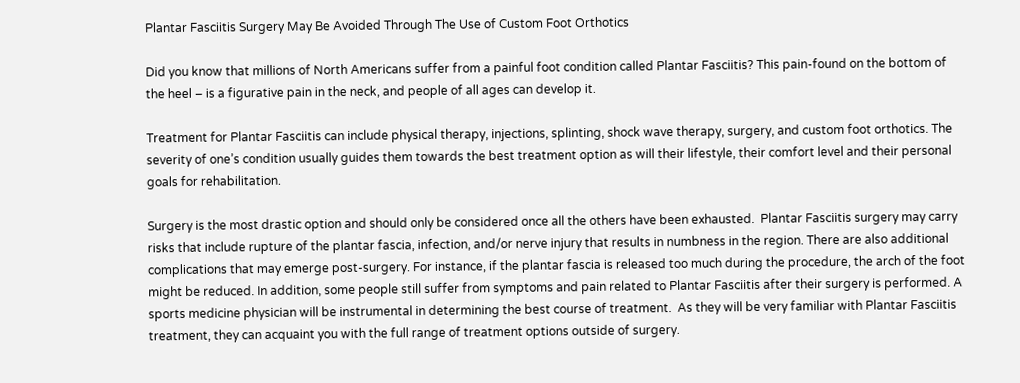Plantar Fasciitis Surgery May Be Avoided Through The Use of Custom Foot Orthotics

Did you know that millions of North Americans suffer from a painful foot condition called Plantar Fasciitis? This pain-found on the bottom of the heel – is a figurative pain in the neck, and people of all ages can develop it.

Treatment for Plantar Fasciitis can include physical therapy, injections, splinting, shock wave therapy, surgery, and custom foot orthotics. The severity of one’s condition usually guides them towards the best treatment option as will their lifestyle, their comfort level and their personal goals for rehabilitation.

Surgery is the most drastic option and should only be considered once all the others have been exhausted.  Plantar Fasciitis surgery may carry risks that include rupture of the plantar fascia, infection, and/or nerve injury that results in numbness in the region. There are also additional complications that may emerge post-surgery. For instance, if the plantar fascia is released too much during the procedure, the arch of the foot might be reduced. In addition, some people still suffer from symptoms and pain related to Plantar Fasciitis after their surgery is performed. A sports medicine physician will be instrumental in determining the best course of treatment.  As they will be very familiar with Plantar Fasciitis treatment, they can acquaint you with the full range of treatment options outside of surgery.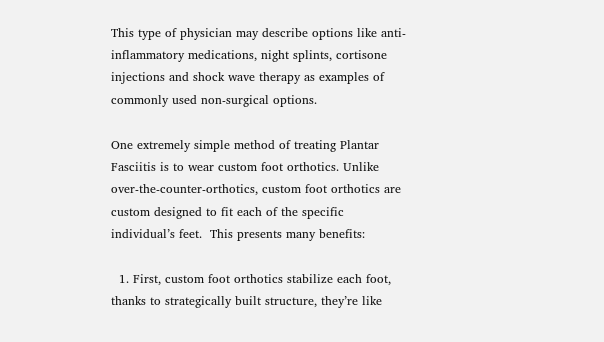This type of physician may describe options like anti-inflammatory medications, night splints, cortisone injections and shock wave therapy as examples of commonly used non-surgical options.

One extremely simple method of treating Plantar Fasciitis is to wear custom foot orthotics. Unlike over-the-counter-orthotics, custom foot orthotics are custom designed to fit each of the specific individual’s feet.  This presents many benefits:

  1. First, custom foot orthotics stabilize each foot, thanks to strategically built structure, they’re like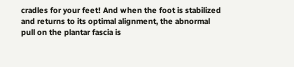cradles for your feet! And when the foot is stabilized and returns to its optimal alignment, the abnormal pull on the plantar fascia is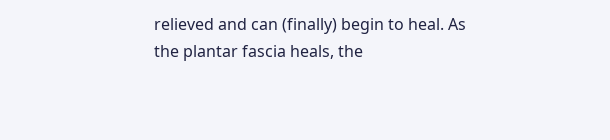relieved and can (finally) begin to heal. As the plantar fascia heals, the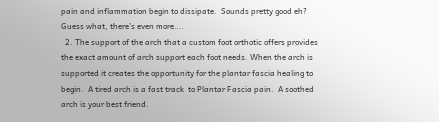pain and inflammation begin to dissipate.  Sounds pretty good eh? Guess what, there’s even more….
  2. The support of the arch that a custom foot orthotic offers provides the exact amount of arch support each foot needs. When the arch is supported it creates the opportunity for the plantar fascia healing to begin.  A tired arch is a fast track  to Plantar Fascia pain.  A soothed arch is your best friend.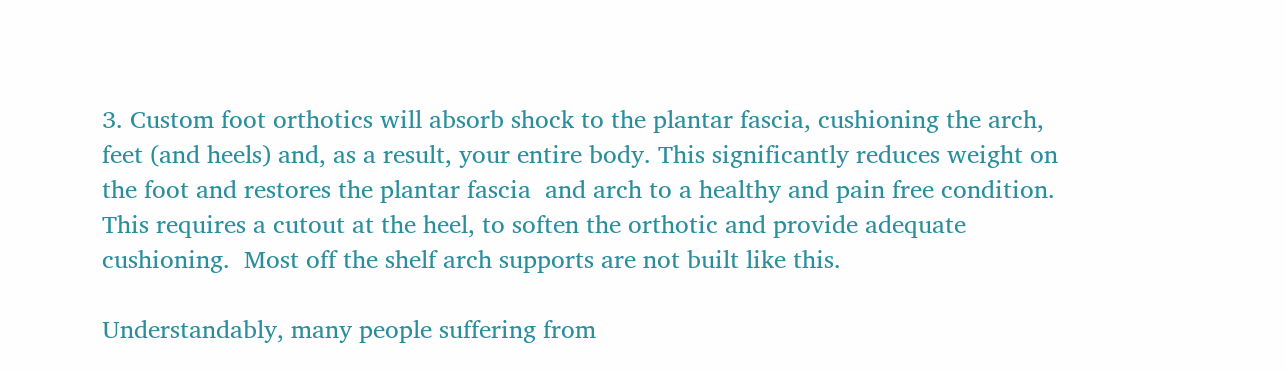3. Custom foot orthotics will absorb shock to the plantar fascia, cushioning the arch, feet (and heels) and, as a result, your entire body. This significantly reduces weight on the foot and restores the plantar fascia  and arch to a healthy and pain free condition.   This requires a cutout at the heel, to soften the orthotic and provide adequate cushioning.  Most off the shelf arch supports are not built like this.

Understandably, many people suffering from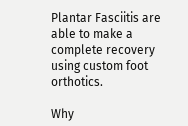Plantar Fasciitis are able to make a complete recovery using custom foot orthotics.

Why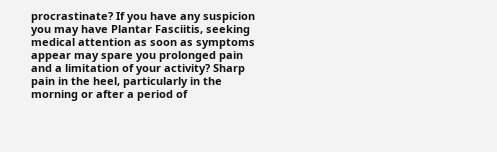procrastinate? If you have any suspicion you may have Plantar Fasciitis, seeking medical attention as soon as symptoms appear may spare you prolonged pain and a limitation of your activity? Sharp pain in the heel, particularly in the morning or after a period of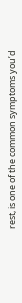rest, is one of the common symptoms you’d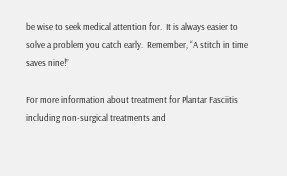be wise to seek medical attention for.  It is always easier to solve a problem you catch early.  Remember, “A stitch in time
saves nine!”

For more information about treatment for Plantar Fasciitis including non-surgical treatments and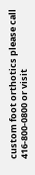custom foot orthotics please call 416-800-0800 or visit